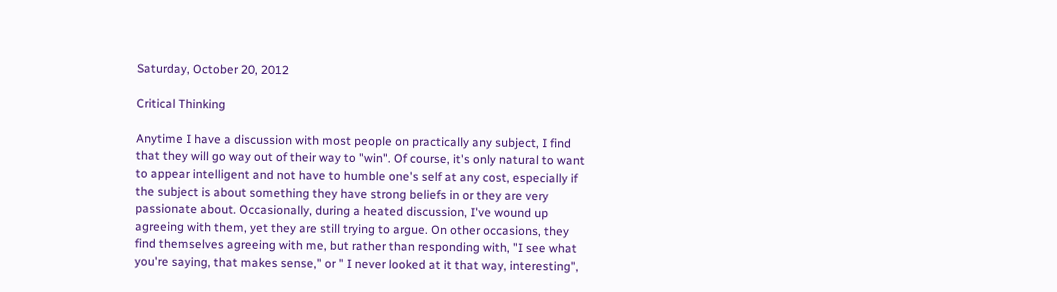Saturday, October 20, 2012

Critical Thinking

Anytime I have a discussion with most people on practically any subject, I find that they will go way out of their way to "win". Of course, it's only natural to want to appear intelligent and not have to humble one's self at any cost, especially if the subject is about something they have strong beliefs in or they are very passionate about. Occasionally, during a heated discussion, I've wound up agreeing with them, yet they are still trying to argue. On other occasions, they find themselves agreeing with me, but rather than responding with, "I see what you're saying, that makes sense," or " I never looked at it that way, interesting",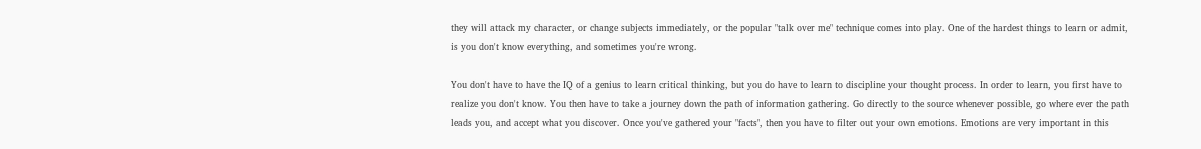they will attack my character, or change subjects immediately, or the popular "talk over me" technique comes into play. One of the hardest things to learn or admit, is you don't know everything, and sometimes you're wrong.

You don't have to have the IQ of a genius to learn critical thinking, but you do have to learn to discipline your thought process. In order to learn, you first have to realize you don't know. You then have to take a journey down the path of information gathering. Go directly to the source whenever possible, go where ever the path leads you, and accept what you discover. Once you've gathered your "facts", then you have to filter out your own emotions. Emotions are very important in this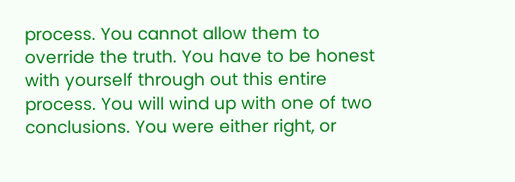process. You cannot allow them to override the truth. You have to be honest with yourself through out this entire process. You will wind up with one of two conclusions. You were either right, or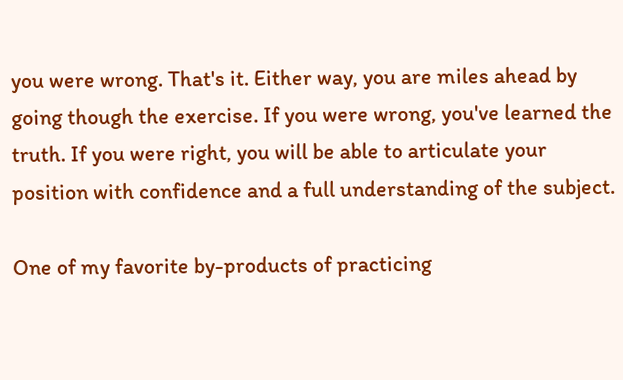you were wrong. That's it. Either way, you are miles ahead by going though the exercise. If you were wrong, you've learned the truth. If you were right, you will be able to articulate your position with confidence and a full understanding of the subject.

One of my favorite by-products of practicing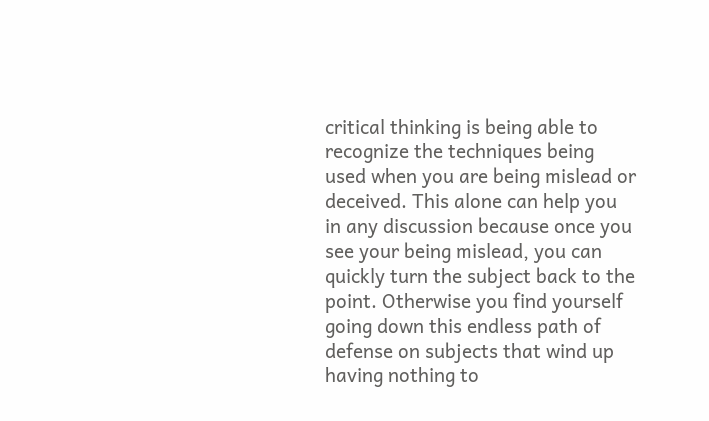critical thinking is being able to recognize the techniques being used when you are being mislead or deceived. This alone can help you in any discussion because once you see your being mislead, you can quickly turn the subject back to the point. Otherwise you find yourself going down this endless path of defense on subjects that wind up having nothing to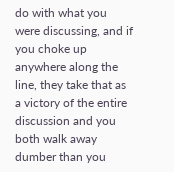do with what you were discussing, and if you choke up anywhere along the line, they take that as a victory of the entire discussion and you both walk away dumber than you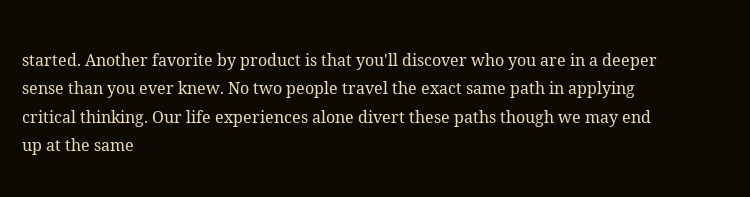started. Another favorite by product is that you'll discover who you are in a deeper sense than you ever knew. No two people travel the exact same path in applying critical thinking. Our life experiences alone divert these paths though we may end up at the same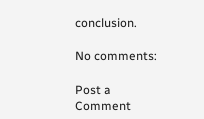conclusion.

No comments:

Post a Comment